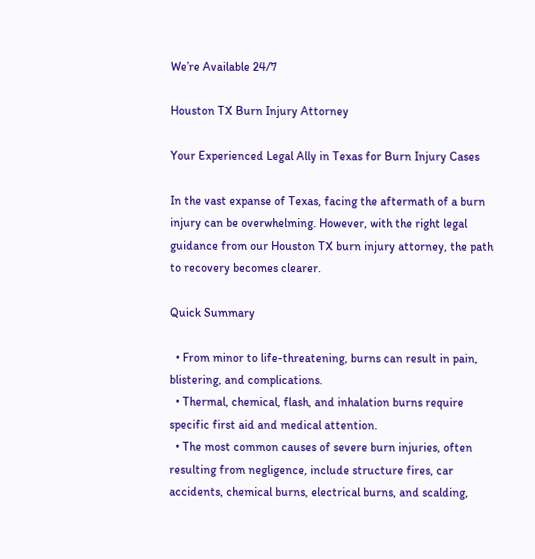We’re Available 24/7

Houston TX Burn Injury Attorney

Your Experienced Legal Ally in Texas for Burn Injury Cases

In the vast expanse of Texas, facing the aftermath of a burn injury can be overwhelming. However, with the right legal guidance from our Houston TX burn injury attorney, the path to recovery becomes clearer.

Quick Summary

  • From minor to life-threatening, burns can result in pain, blistering, and complications.
  • Thermal, chemical, flash, and inhalation burns require specific first aid and medical attention.
  • The most common causes of severe burn injuries, often resulting from negligence, include structure fires, car accidents, chemical burns, electrical burns, and scalding,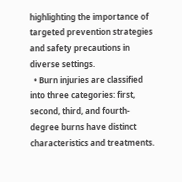highlighting the importance of targeted prevention strategies and safety precautions in diverse settings.
  • Burn injuries are classified into three categories: first, second, third, and fourth-degree burns have distinct characteristics and treatments.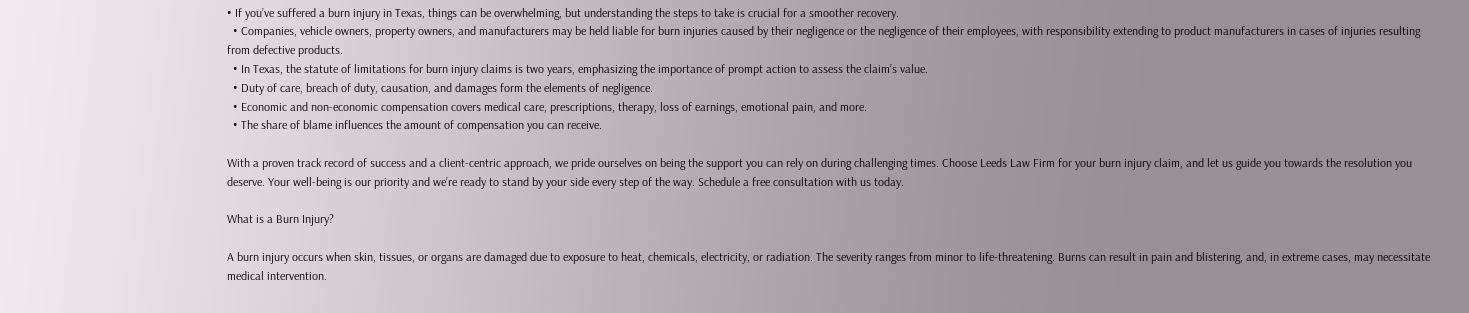• If you’ve suffered a burn injury in Texas, things can be overwhelming, but understanding the steps to take is crucial for a smoother recovery.
  • Companies, vehicle owners, property owners, and manufacturers may be held liable for burn injuries caused by their negligence or the negligence of their employees, with responsibility extending to product manufacturers in cases of injuries resulting from defective products.
  • In Texas, the statute of limitations for burn injury claims is two years, emphasizing the importance of prompt action to assess the claim’s value.
  • Duty of care, breach of duty, causation, and damages form the elements of negligence.
  • Economic and non-economic compensation covers medical care, prescriptions, therapy, loss of earnings, emotional pain, and more.
  • The share of blame influences the amount of compensation you can receive.

With a proven track record of success and a client-centric approach, we pride ourselves on being the support you can rely on during challenging times. Choose Leeds Law Firm for your burn injury claim, and let us guide you towards the resolution you deserve. Your well-being is our priority and we’re ready to stand by your side every step of the way. Schedule a free consultation with us today.

What is a Burn Injury?

A burn injury occurs when skin, tissues, or organs are damaged due to exposure to heat, chemicals, electricity, or radiation. The severity ranges from minor to life-threatening. Burns can result in pain and blistering, and, in extreme cases, may necessitate medical intervention.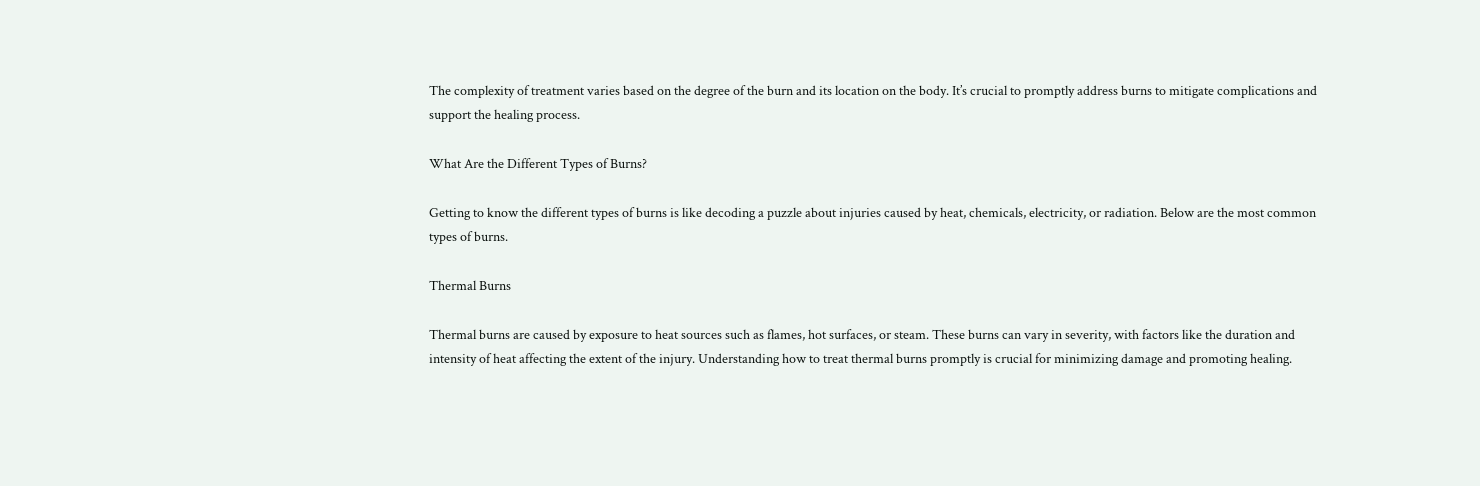The complexity of treatment varies based on the degree of the burn and its location on the body. It’s crucial to promptly address burns to mitigate complications and support the healing process.

What Are the Different Types of Burns?

Getting to know the different types of burns is like decoding a puzzle about injuries caused by heat, chemicals, electricity, or radiation. Below are the most common types of burns.

Thermal Burns

Thermal burns are caused by exposure to heat sources such as flames, hot surfaces, or steam. These burns can vary in severity, with factors like the duration and intensity of heat affecting the extent of the injury. Understanding how to treat thermal burns promptly is crucial for minimizing damage and promoting healing.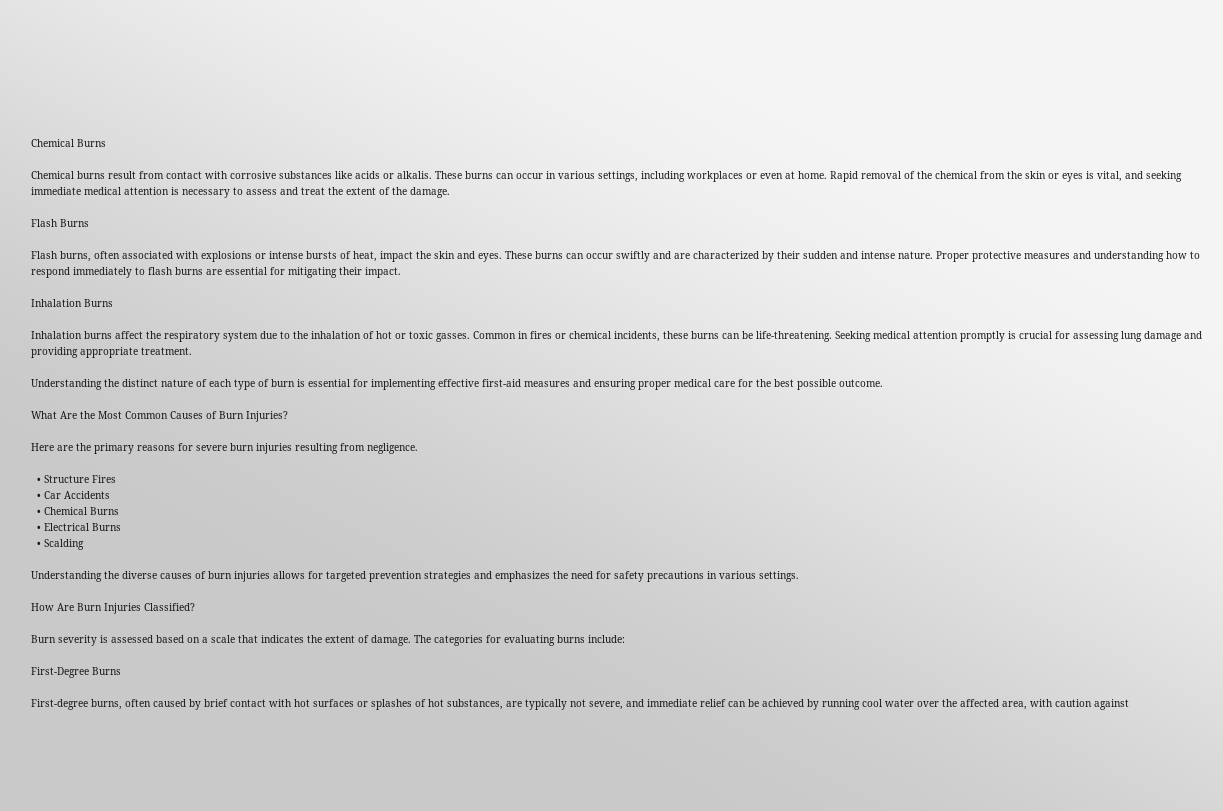Chemical Burns

Chemical burns result from contact with corrosive substances like acids or alkalis. These burns can occur in various settings, including workplaces or even at home. Rapid removal of the chemical from the skin or eyes is vital, and seeking immediate medical attention is necessary to assess and treat the extent of the damage.

Flash Burns

Flash burns, often associated with explosions or intense bursts of heat, impact the skin and eyes. These burns can occur swiftly and are characterized by their sudden and intense nature. Proper protective measures and understanding how to respond immediately to flash burns are essential for mitigating their impact.

Inhalation Burns

Inhalation burns affect the respiratory system due to the inhalation of hot or toxic gasses. Common in fires or chemical incidents, these burns can be life-threatening. Seeking medical attention promptly is crucial for assessing lung damage and providing appropriate treatment.

Understanding the distinct nature of each type of burn is essential for implementing effective first-aid measures and ensuring proper medical care for the best possible outcome.

What Are the Most Common Causes of Burn Injuries?

Here are the primary reasons for severe burn injuries resulting from negligence.

  • Structure Fires
  • Car Accidents
  • Chemical Burns
  • Electrical Burns
  • Scalding

Understanding the diverse causes of burn injuries allows for targeted prevention strategies and emphasizes the need for safety precautions in various settings.

How Are Burn Injuries Classified?

Burn severity is assessed based on a scale that indicates the extent of damage. The categories for evaluating burns include:

First-Degree Burns

First-degree burns, often caused by brief contact with hot surfaces or splashes of hot substances, are typically not severe, and immediate relief can be achieved by running cool water over the affected area, with caution against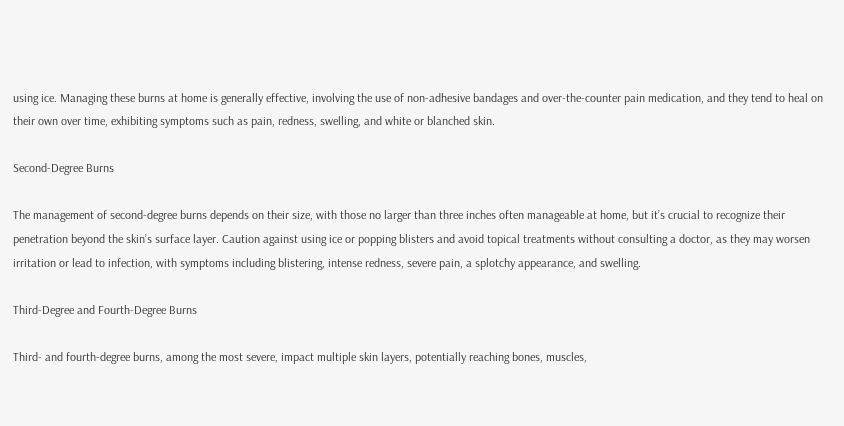using ice. Managing these burns at home is generally effective, involving the use of non-adhesive bandages and over-the-counter pain medication, and they tend to heal on their own over time, exhibiting symptoms such as pain, redness, swelling, and white or blanched skin.

Second-Degree Burns

The management of second-degree burns depends on their size, with those no larger than three inches often manageable at home, but it’s crucial to recognize their penetration beyond the skin’s surface layer. Caution against using ice or popping blisters and avoid topical treatments without consulting a doctor, as they may worsen irritation or lead to infection, with symptoms including blistering, intense redness, severe pain, a splotchy appearance, and swelling.

Third-Degree and Fourth-Degree Burns

Third- and fourth-degree burns, among the most severe, impact multiple skin layers, potentially reaching bones, muscles,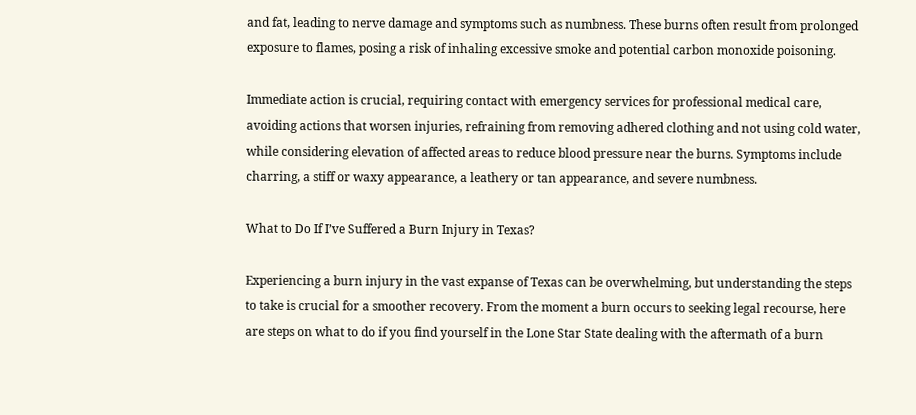and fat, leading to nerve damage and symptoms such as numbness. These burns often result from prolonged exposure to flames, posing a risk of inhaling excessive smoke and potential carbon monoxide poisoning.

Immediate action is crucial, requiring contact with emergency services for professional medical care, avoiding actions that worsen injuries, refraining from removing adhered clothing and not using cold water, while considering elevation of affected areas to reduce blood pressure near the burns. Symptoms include charring, a stiff or waxy appearance, a leathery or tan appearance, and severe numbness.

What to Do If I’ve Suffered a Burn Injury in Texas?

Experiencing a burn injury in the vast expanse of Texas can be overwhelming, but understanding the steps to take is crucial for a smoother recovery. From the moment a burn occurs to seeking legal recourse, here are steps on what to do if you find yourself in the Lone Star State dealing with the aftermath of a burn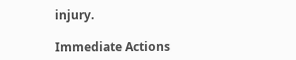injury.

Immediate Actions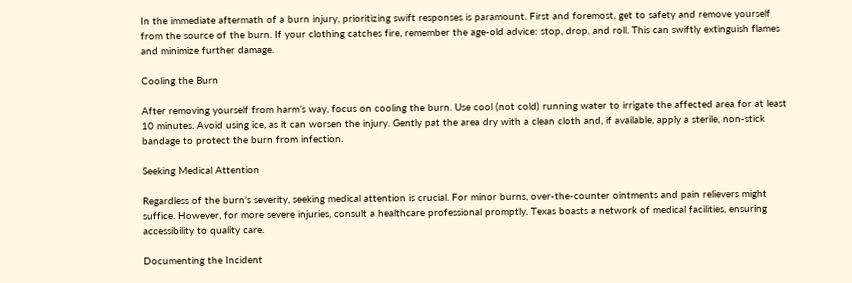In the immediate aftermath of a burn injury, prioritizing swift responses is paramount. First and foremost, get to safety and remove yourself from the source of the burn. If your clothing catches fire, remember the age-old advice: stop, drop, and roll. This can swiftly extinguish flames and minimize further damage.

Cooling the Burn

After removing yourself from harm’s way, focus on cooling the burn. Use cool (not cold) running water to irrigate the affected area for at least 10 minutes. Avoid using ice, as it can worsen the injury. Gently pat the area dry with a clean cloth and, if available, apply a sterile, non-stick bandage to protect the burn from infection.

Seeking Medical Attention

Regardless of the burn’s severity, seeking medical attention is crucial. For minor burns, over-the-counter ointments and pain relievers might suffice. However, for more severe injuries, consult a healthcare professional promptly. Texas boasts a network of medical facilities, ensuring accessibility to quality care.

Documenting the Incident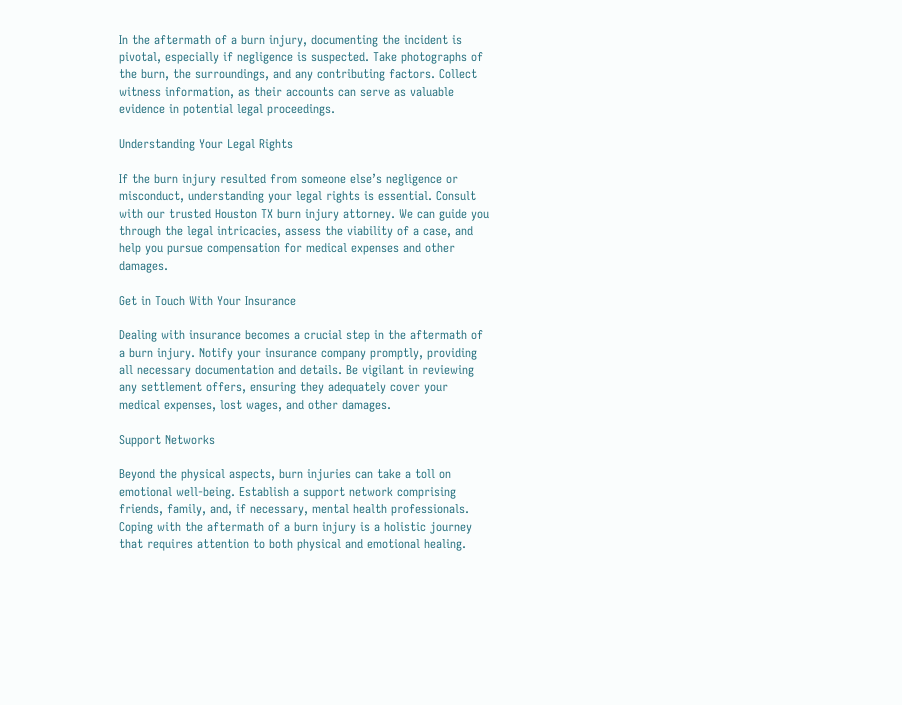In the aftermath of a burn injury, documenting the incident is pivotal, especially if negligence is suspected. Take photographs of the burn, the surroundings, and any contributing factors. Collect witness information, as their accounts can serve as valuable evidence in potential legal proceedings.

Understanding Your Legal Rights

If the burn injury resulted from someone else’s negligence or misconduct, understanding your legal rights is essential. Consult with our trusted Houston TX burn injury attorney. We can guide you through the legal intricacies, assess the viability of a case, and help you pursue compensation for medical expenses and other damages.

Get in Touch With Your Insurance

Dealing with insurance becomes a crucial step in the aftermath of a burn injury. Notify your insurance company promptly, providing all necessary documentation and details. Be vigilant in reviewing any settlement offers, ensuring they adequately cover your medical expenses, lost wages, and other damages.

Support Networks

Beyond the physical aspects, burn injuries can take a toll on emotional well-being. Establish a support network comprising friends, family, and, if necessary, mental health professionals. Coping with the aftermath of a burn injury is a holistic journey that requires attention to both physical and emotional healing.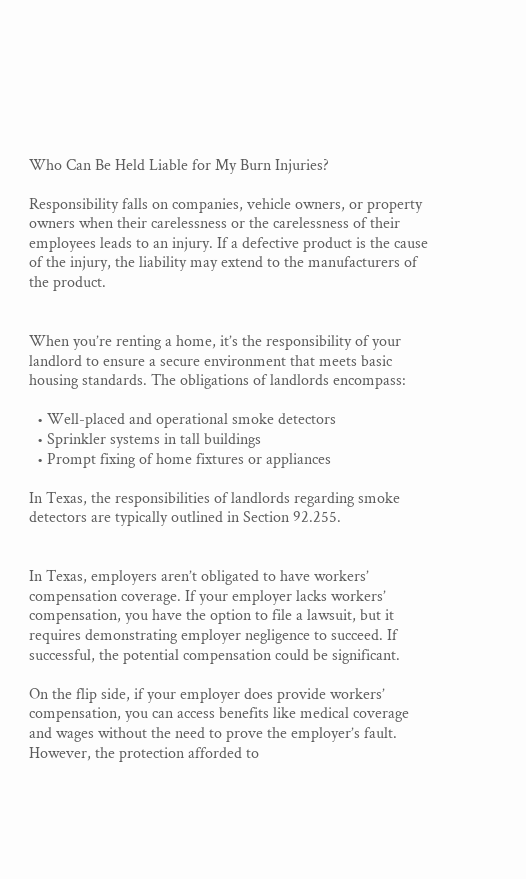Who Can Be Held Liable for My Burn Injuries?

Responsibility falls on companies, vehicle owners, or property owners when their carelessness or the carelessness of their employees leads to an injury. If a defective product is the cause of the injury, the liability may extend to the manufacturers of the product.


When you’re renting a home, it’s the responsibility of your landlord to ensure a secure environment that meets basic housing standards. The obligations of landlords encompass:

  • Well-placed and operational smoke detectors
  • Sprinkler systems in tall buildings
  • Prompt fixing of home fixtures or appliances

In Texas, the responsibilities of landlords regarding smoke detectors are typically outlined in Section 92.255.


In Texas, employers aren’t obligated to have workers’ compensation coverage. If your employer lacks workers’ compensation, you have the option to file a lawsuit, but it requires demonstrating employer negligence to succeed. If successful, the potential compensation could be significant.

On the flip side, if your employer does provide workers’ compensation, you can access benefits like medical coverage and wages without the need to prove the employer’s fault. However, the protection afforded to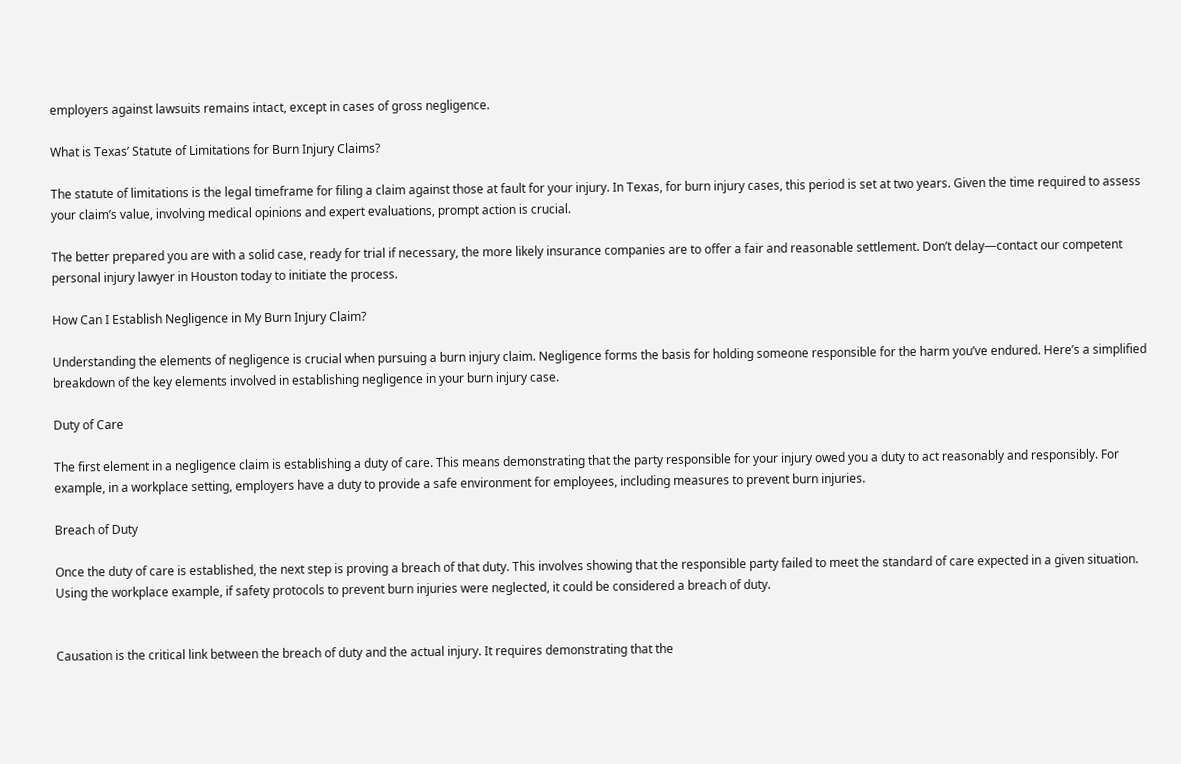employers against lawsuits remains intact, except in cases of gross negligence.

What is Texas’ Statute of Limitations for Burn Injury Claims?

The statute of limitations is the legal timeframe for filing a claim against those at fault for your injury. In Texas, for burn injury cases, this period is set at two years. Given the time required to assess your claim’s value, involving medical opinions and expert evaluations, prompt action is crucial.

The better prepared you are with a solid case, ready for trial if necessary, the more likely insurance companies are to offer a fair and reasonable settlement. Don’t delay—contact our competent personal injury lawyer in Houston today to initiate the process.

How Can I Establish Negligence in My Burn Injury Claim?

Understanding the elements of negligence is crucial when pursuing a burn injury claim. Negligence forms the basis for holding someone responsible for the harm you’ve endured. Here’s a simplified breakdown of the key elements involved in establishing negligence in your burn injury case.

Duty of Care

The first element in a negligence claim is establishing a duty of care. This means demonstrating that the party responsible for your injury owed you a duty to act reasonably and responsibly. For example, in a workplace setting, employers have a duty to provide a safe environment for employees, including measures to prevent burn injuries.

Breach of Duty

Once the duty of care is established, the next step is proving a breach of that duty. This involves showing that the responsible party failed to meet the standard of care expected in a given situation. Using the workplace example, if safety protocols to prevent burn injuries were neglected, it could be considered a breach of duty.


Causation is the critical link between the breach of duty and the actual injury. It requires demonstrating that the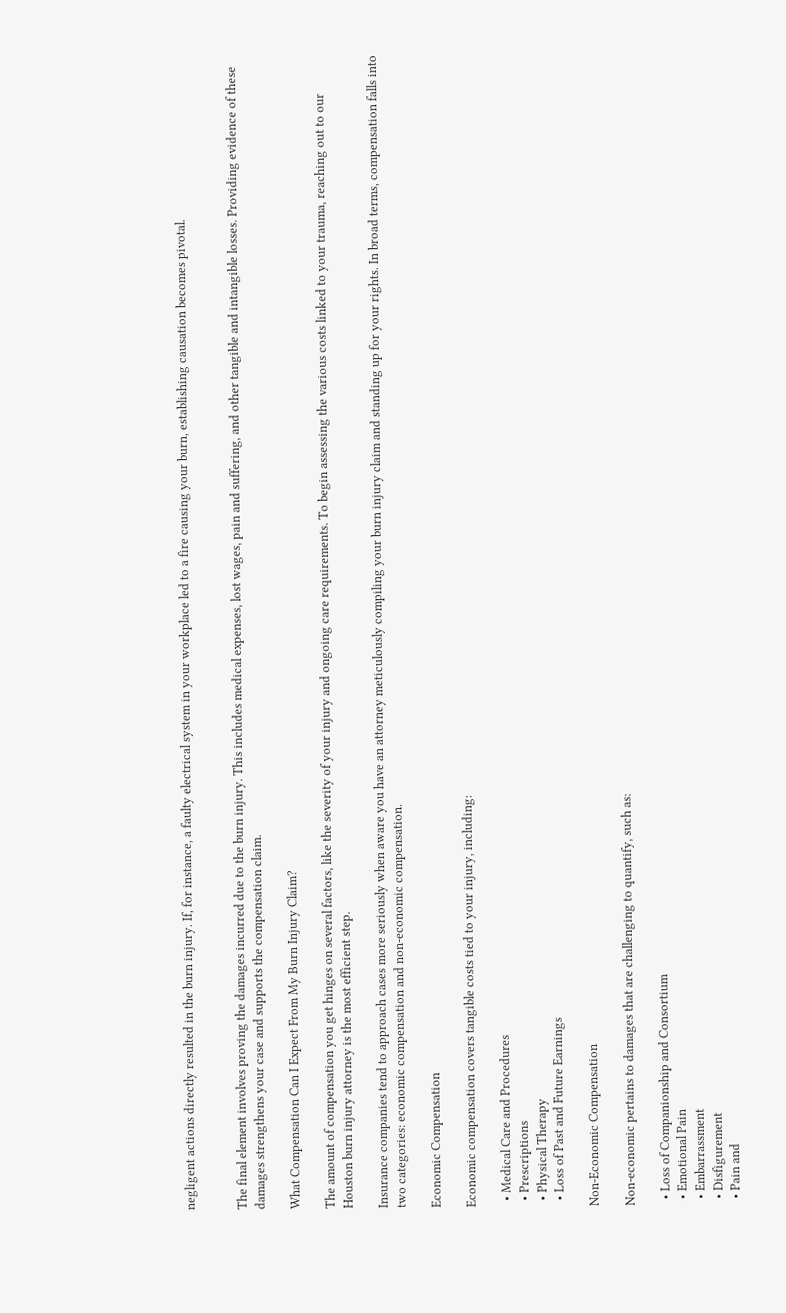negligent actions directly resulted in the burn injury. If, for instance, a faulty electrical system in your workplace led to a fire causing your burn, establishing causation becomes pivotal.


The final element involves proving the damages incurred due to the burn injury. This includes medical expenses, lost wages, pain and suffering, and other tangible and intangible losses. Providing evidence of these damages strengthens your case and supports the compensation claim.

What Compensation Can I Expect From My Burn Injury Claim?

The amount of compensation you get hinges on several factors, like the severity of your injury and ongoing care requirements. To begin assessing the various costs linked to your trauma, reaching out to our Houston burn injury attorney is the most efficient step.

Insurance companies tend to approach cases more seriously when aware you have an attorney meticulously compiling your burn injury claim and standing up for your rights. In broad terms, compensation falls into two categories: economic compensation and non-economic compensation.

Economic Compensation

Economic compensation covers tangible costs tied to your injury, including:

  • Medical Care and Procedures
  • Prescriptions
  • Physical Therapy
  • Loss of Past and Future Earnings

Non-Economic Compensation

Non-economic pertains to damages that are challenging to quantify, such as:

  • Loss of Companionship and Consortium
  • Emotional Pain
  • Embarrassment
  • Disfigurement
  • Pain and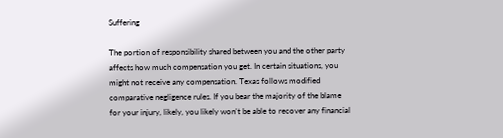Suffering

The portion of responsibility shared between you and the other party affects how much compensation you get. In certain situations, you might not receive any compensation. Texas follows modified comparative negligence rules. If you bear the majority of the blame for your injury, likely, you likely won’t be able to recover any financial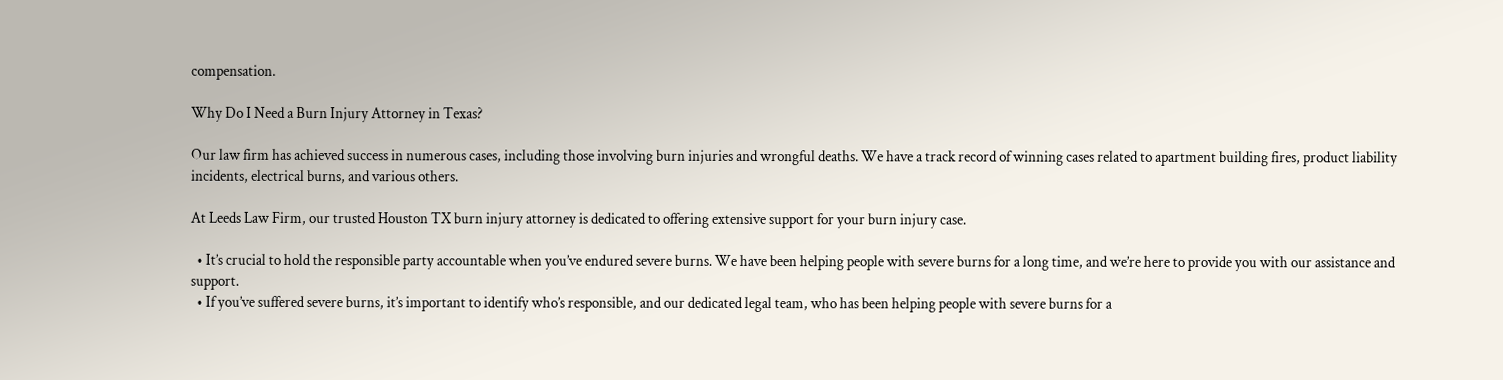compensation.

Why Do I Need a Burn Injury Attorney in Texas?

Our law firm has achieved success in numerous cases, including those involving burn injuries and wrongful deaths. We have a track record of winning cases related to apartment building fires, product liability incidents, electrical burns, and various others.

At Leeds Law Firm, our trusted Houston TX burn injury attorney is dedicated to offering extensive support for your burn injury case.

  • It’s crucial to hold the responsible party accountable when you’ve endured severe burns. We have been helping people with severe burns for a long time, and we’re here to provide you with our assistance and support.
  • If you’ve suffered severe burns, it’s important to identify who’s responsible, and our dedicated legal team, who has been helping people with severe burns for a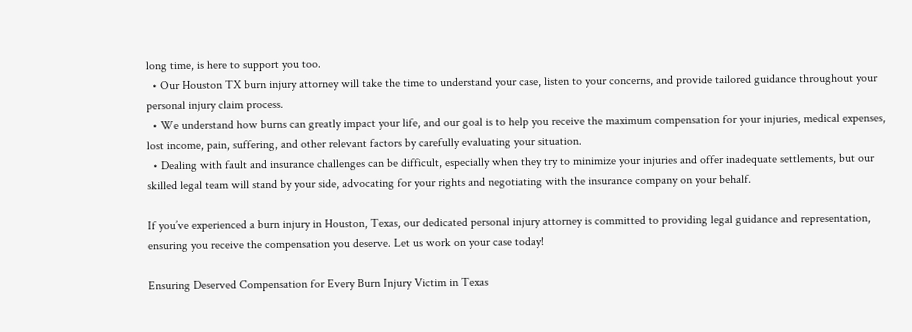long time, is here to support you too.
  • Our Houston TX burn injury attorney will take the time to understand your case, listen to your concerns, and provide tailored guidance throughout your personal injury claim process.
  • We understand how burns can greatly impact your life, and our goal is to help you receive the maximum compensation for your injuries, medical expenses, lost income, pain, suffering, and other relevant factors by carefully evaluating your situation.
  • Dealing with fault and insurance challenges can be difficult, especially when they try to minimize your injuries and offer inadequate settlements, but our skilled legal team will stand by your side, advocating for your rights and negotiating with the insurance company on your behalf.

If you’ve experienced a burn injury in Houston, Texas, our dedicated personal injury attorney is committed to providing legal guidance and representation, ensuring you receive the compensation you deserve. Let us work on your case today!

Ensuring Deserved Compensation for Every Burn Injury Victim in Texas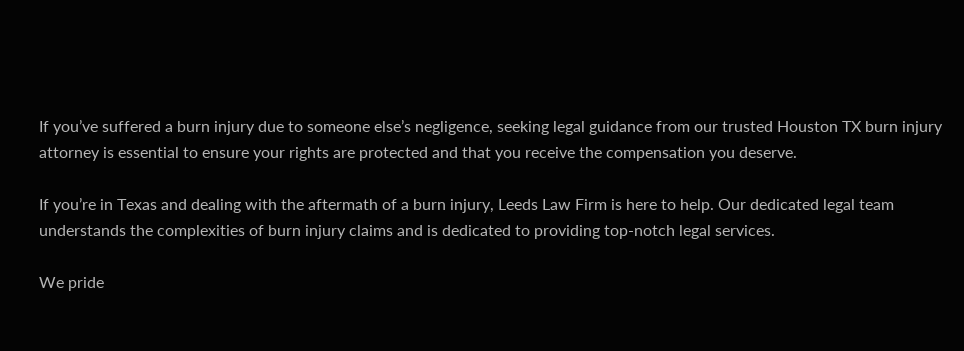If you’ve suffered a burn injury due to someone else’s negligence, seeking legal guidance from our trusted Houston TX burn injury attorney is essential to ensure your rights are protected and that you receive the compensation you deserve.

If you’re in Texas and dealing with the aftermath of a burn injury, Leeds Law Firm is here to help. Our dedicated legal team understands the complexities of burn injury claims and is dedicated to providing top-notch legal services.

We pride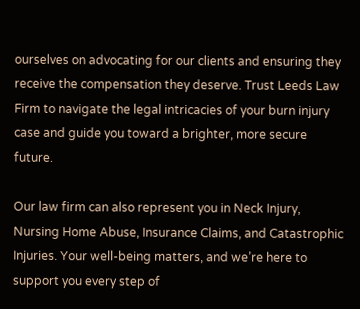ourselves on advocating for our clients and ensuring they receive the compensation they deserve. Trust Leeds Law Firm to navigate the legal intricacies of your burn injury case and guide you toward a brighter, more secure future.

Our law firm can also represent you in Neck Injury, Nursing Home Abuse, Insurance Claims, and Catastrophic Injuries. Your well-being matters, and we’re here to support you every step of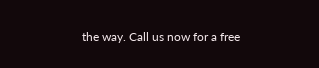the way. Call us now for a free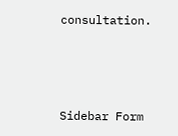consultation.



Sidebar Form